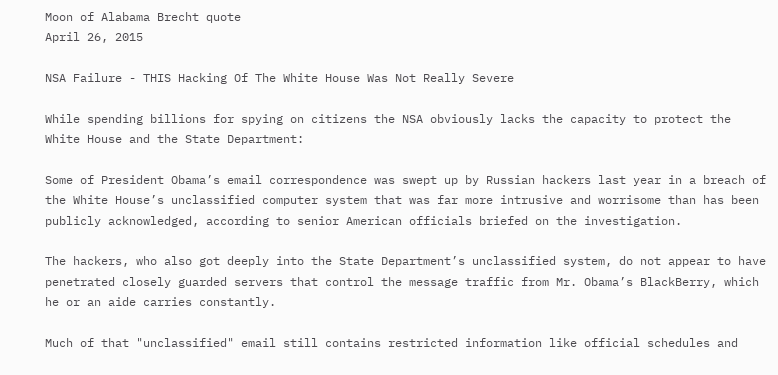Moon of Alabama Brecht quote
April 26, 2015

NSA Failure - THIS Hacking Of The White House Was Not Really Severe

While spending billions for spying on citizens the NSA obviously lacks the capacity to protect the White House and the State Department:

Some of President Obama’s email correspondence was swept up by Russian hackers last year in a breach of the White House’s unclassified computer system that was far more intrusive and worrisome than has been publicly acknowledged, according to senior American officials briefed on the investigation.

The hackers, who also got deeply into the State Department’s unclassified system, do not appear to have penetrated closely guarded servers that control the message traffic from Mr. Obama’s BlackBerry, which he or an aide carries constantly.

Much of that "unclassified" email still contains restricted information like official schedules and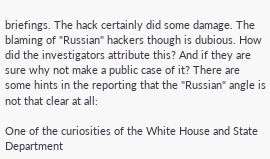briefings. The hack certainly did some damage. The blaming of "Russian" hackers though is dubious. How did the investigators attribute this? And if they are sure why not make a public case of it? There are some hints in the reporting that the "Russian" angle is not that clear at all:

One of the curiosities of the White House and State Department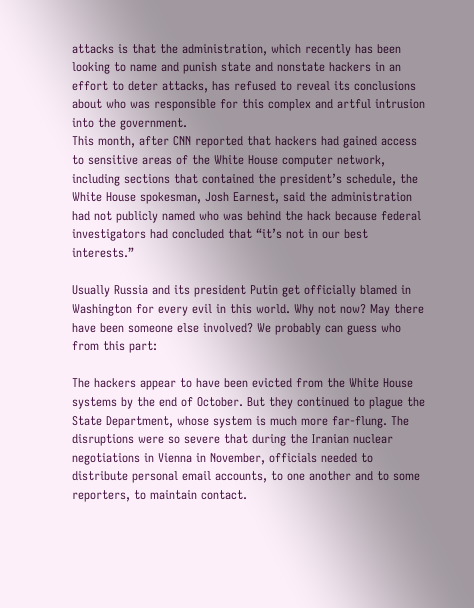attacks is that the administration, which recently has been looking to name and punish state and nonstate hackers in an effort to deter attacks, has refused to reveal its conclusions about who was responsible for this complex and artful intrusion into the government.
This month, after CNN reported that hackers had gained access to sensitive areas of the White House computer network, including sections that contained the president’s schedule, the White House spokesman, Josh Earnest, said the administration had not publicly named who was behind the hack because federal investigators had concluded that “it’s not in our best interests.”

Usually Russia and its president Putin get officially blamed in Washington for every evil in this world. Why not now? May there have been someone else involved? We probably can guess who from this part:

The hackers appear to have been evicted from the White House systems by the end of October. But they continued to plague the State Department, whose system is much more far-flung. The disruptions were so severe that during the Iranian nuclear negotiations in Vienna in November, officials needed to distribute personal email accounts, to one another and to some reporters, to maintain contact.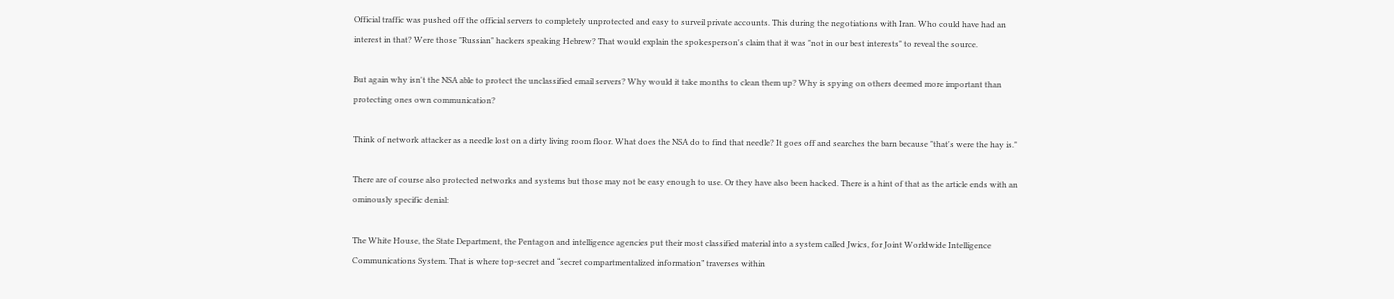Official traffic was pushed off the official servers to completely unprotected and easy to surveil private accounts. This during the negotiations with Iran. Who could have had an interest in that? Were those "Russian" hackers speaking Hebrew? That would explain the spokesperson's claim that it was "not in our best interests" to reveal the source.

But again why isn't the NSA able to protect the unclassified email servers? Why would it take months to clean them up? Why is spying on others deemed more important than protecting ones own communication?

Think of network attacker as a needle lost on a dirty living room floor. What does the NSA do to find that needle? It goes off and searches the barn because "that's were the hay is."

There are of course also protected networks and systems but those may not be easy enough to use. Or they have also been hacked. There is a hint of that as the article ends with an ominously specific denial:

The White House, the State Department, the Pentagon and intelligence agencies put their most classified material into a system called Jwics, for Joint Worldwide Intelligence Communications System. That is where top-secret and “secret compartmentalized information” traverses within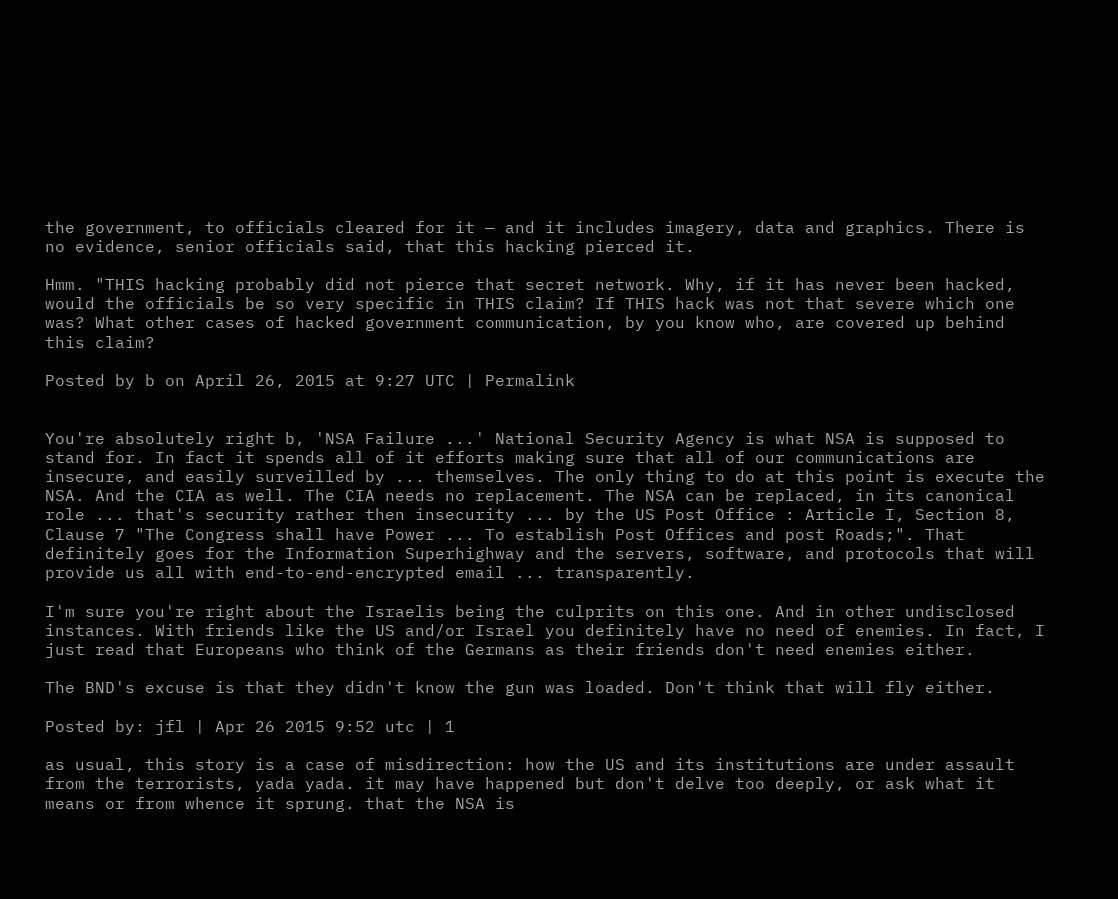the government, to officials cleared for it — and it includes imagery, data and graphics. There is no evidence, senior officials said, that this hacking pierced it.

Hmm. "THIS hacking probably did not pierce that secret network. Why, if it has never been hacked, would the officials be so very specific in THIS claim? If THIS hack was not that severe which one was? What other cases of hacked government communication, by you know who, are covered up behind this claim?

Posted by b on April 26, 2015 at 9:27 UTC | Permalink


You're absolutely right b, 'NSA Failure ...' National Security Agency is what NSA is supposed to stand for. In fact it spends all of it efforts making sure that all of our communications are insecure, and easily surveilled by ... themselves. The only thing to do at this point is execute the NSA. And the CIA as well. The CIA needs no replacement. The NSA can be replaced, in its canonical role ... that's security rather then insecurity ... by the US Post Office : Article I, Section 8, Clause 7 "The Congress shall have Power ... To establish Post Offices and post Roads;". That definitely goes for the Information Superhighway and the servers, software, and protocols that will provide us all with end-to-end-encrypted email ... transparently.

I'm sure you're right about the Israelis being the culprits on this one. And in other undisclosed instances. With friends like the US and/or Israel you definitely have no need of enemies. In fact, I just read that Europeans who think of the Germans as their friends don't need enemies either.

The BND's excuse is that they didn't know the gun was loaded. Don't think that will fly either.

Posted by: jfl | Apr 26 2015 9:52 utc | 1

as usual, this story is a case of misdirection: how the US and its institutions are under assault from the terrorists, yada yada. it may have happened but don't delve too deeply, or ask what it means or from whence it sprung. that the NSA is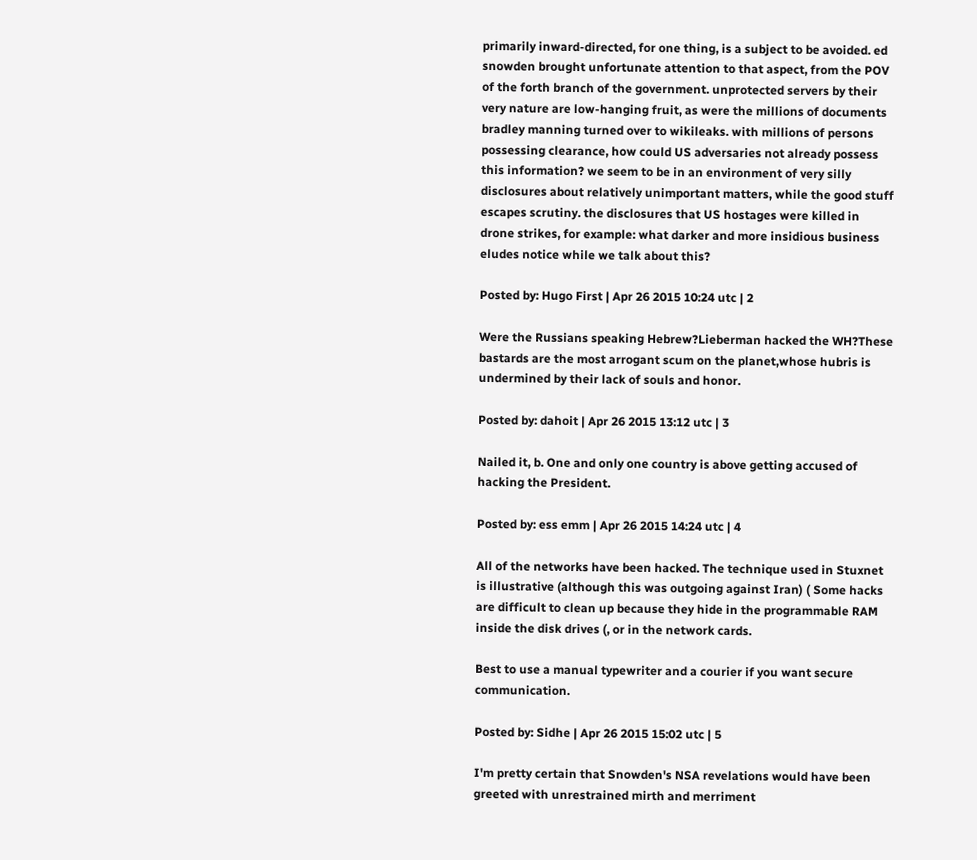primarily inward-directed, for one thing, is a subject to be avoided. ed snowden brought unfortunate attention to that aspect, from the POV of the forth branch of the government. unprotected servers by their very nature are low-hanging fruit, as were the millions of documents bradley manning turned over to wikileaks. with millions of persons possessing clearance, how could US adversaries not already possess this information? we seem to be in an environment of very silly disclosures about relatively unimportant matters, while the good stuff escapes scrutiny. the disclosures that US hostages were killed in drone strikes, for example: what darker and more insidious business eludes notice while we talk about this?

Posted by: Hugo First | Apr 26 2015 10:24 utc | 2

Were the Russians speaking Hebrew?Lieberman hacked the WH?These bastards are the most arrogant scum on the planet,whose hubris is undermined by their lack of souls and honor.

Posted by: dahoit | Apr 26 2015 13:12 utc | 3

Nailed it, b. One and only one country is above getting accused of hacking the President.

Posted by: ess emm | Apr 26 2015 14:24 utc | 4

All of the networks have been hacked. The technique used in Stuxnet is illustrative (although this was outgoing against Iran) ( Some hacks are difficult to clean up because they hide in the programmable RAM inside the disk drives (, or in the network cards.

Best to use a manual typewriter and a courier if you want secure communication.

Posted by: Sidhe | Apr 26 2015 15:02 utc | 5

I'm pretty certain that Snowden's NSA revelations would have been greeted with unrestrained mirth and merriment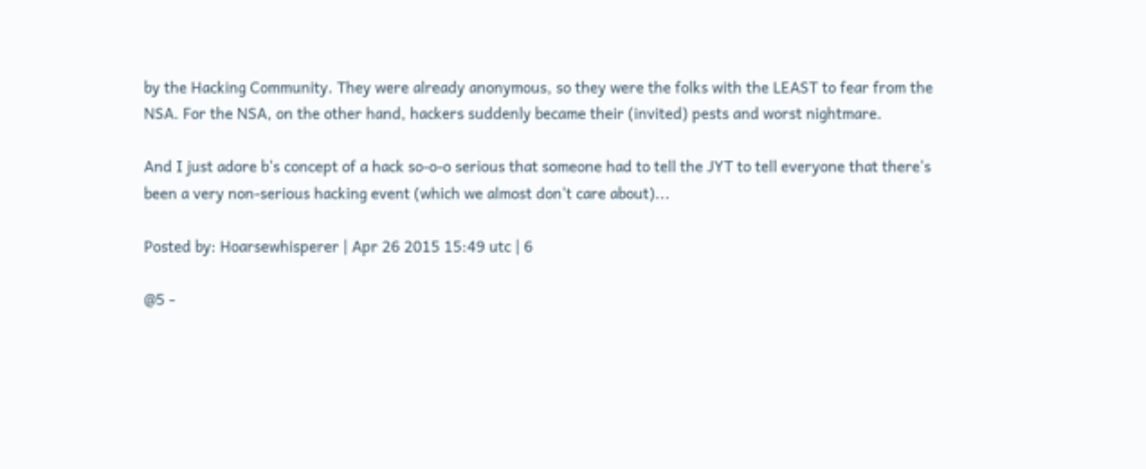by the Hacking Community. They were already anonymous, so they were the folks with the LEAST to fear from the NSA. For the NSA, on the other hand, hackers suddenly became their (invited) pests and worst nightmare.

And I just adore b's concept of a hack so-o-o serious that someone had to tell the JYT to tell everyone that there's been a very non-serious hacking event (which we almost don't care about)...

Posted by: Hoarsewhisperer | Apr 26 2015 15:49 utc | 6

@5 -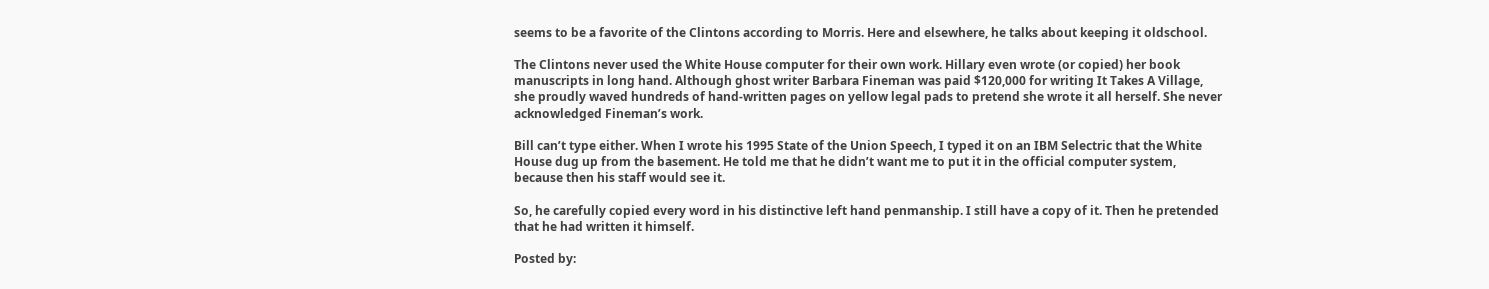seems to be a favorite of the Clintons according to Morris. Here and elsewhere, he talks about keeping it oldschool.

The Clintons never used the White House computer for their own work. Hillary even wrote (or copied) her book manuscripts in long hand. Although ghost writer Barbara Fineman was paid $120,000 for writing It Takes A Village, she proudly waved hundreds of hand-written pages on yellow legal pads to pretend she wrote it all herself. She never acknowledged Fineman’s work.

Bill can’t type either. When I wrote his 1995 State of the Union Speech, I typed it on an IBM Selectric that the White House dug up from the basement. He told me that he didn’t want me to put it in the official computer system, because then his staff would see it.

So, he carefully copied every word in his distinctive left hand penmanship. I still have a copy of it. Then he pretended that he had written it himself.

Posted by: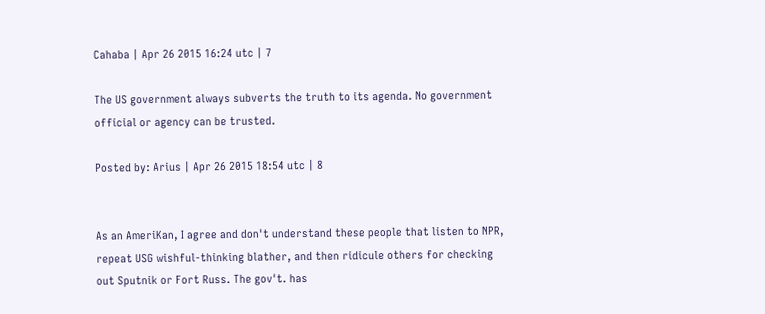Cahaba | Apr 26 2015 16:24 utc | 7

The US government always subverts the truth to its agenda. No government official or agency can be trusted.

Posted by: Arius | Apr 26 2015 18:54 utc | 8


As an AmeriKan, I agree and don't understand these people that listen to NPR, repeat USG wishful-thinking blather, and then ridicule others for checking out Sputnik or Fort Russ. The gov't. has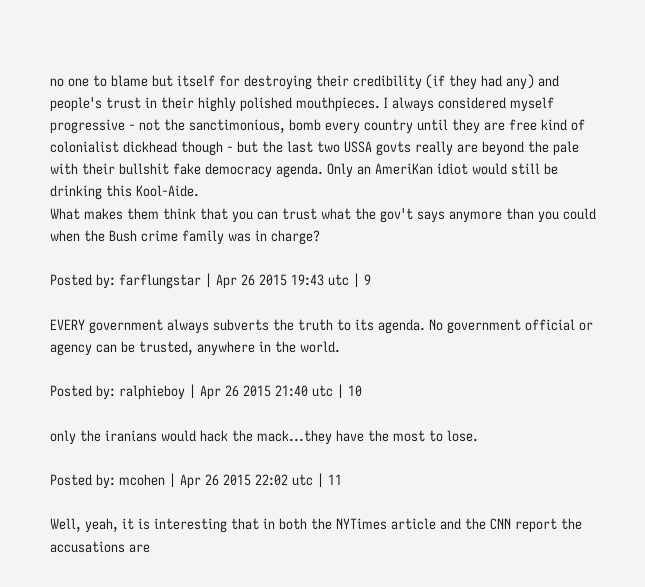no one to blame but itself for destroying their credibility (if they had any) and people's trust in their highly polished mouthpieces. I always considered myself progressive - not the sanctimonious, bomb every country until they are free kind of colonialist dickhead though - but the last two USSA govts really are beyond the pale with their bullshit fake democracy agenda. Only an AmeriKan idiot would still be drinking this Kool-Aide.
What makes them think that you can trust what the gov't says anymore than you could when the Bush crime family was in charge?

Posted by: farflungstar | Apr 26 2015 19:43 utc | 9

EVERY government always subverts the truth to its agenda. No government official or agency can be trusted, anywhere in the world.

Posted by: ralphieboy | Apr 26 2015 21:40 utc | 10

only the iranians would hack the mack...they have the most to lose.

Posted by: mcohen | Apr 26 2015 22:02 utc | 11

Well, yeah, it is interesting that in both the NYTimes article and the CNN report the accusations are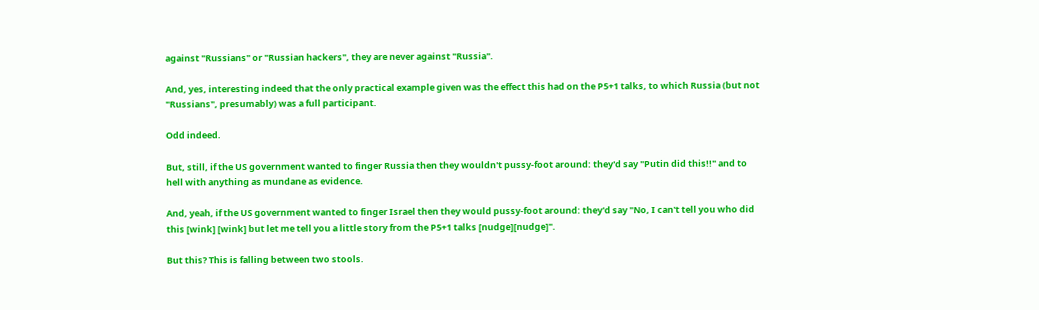against "Russians" or "Russian hackers", they are never against "Russia".

And, yes, interesting indeed that the only practical example given was the effect this had on the P5+1 talks, to which Russia (but not "Russians", presumably) was a full participant.

Odd indeed.

But, still, if the US government wanted to finger Russia then they wouldn't pussy-foot around: they'd say "Putin did this!!" and to hell with anything as mundane as evidence.

And, yeah, if the US government wanted to finger Israel then they would pussy-foot around: they'd say "No, I can't tell you who did this [wink] [wink] but let me tell you a little story from the P5+1 talks [nudge][nudge]".

But this? This is falling between two stools.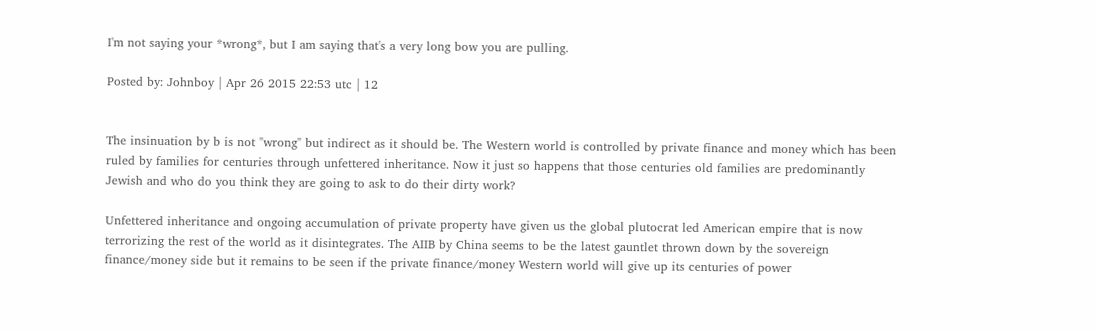I'm not saying your *wrong*, but I am saying that's a very long bow you are pulling.

Posted by: Johnboy | Apr 26 2015 22:53 utc | 12


The insinuation by b is not "wrong" but indirect as it should be. The Western world is controlled by private finance and money which has been ruled by families for centuries through unfettered inheritance. Now it just so happens that those centuries old families are predominantly Jewish and who do you think they are going to ask to do their dirty work?

Unfettered inheritance and ongoing accumulation of private property have given us the global plutocrat led American empire that is now terrorizing the rest of the world as it disintegrates. The AIIB by China seems to be the latest gauntlet thrown down by the sovereign finance/money side but it remains to be seen if the private finance/money Western world will give up its centuries of power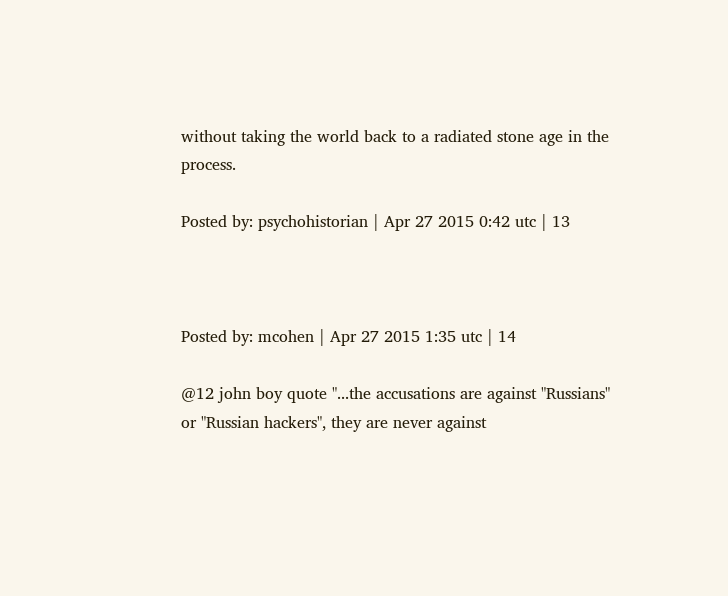without taking the world back to a radiated stone age in the process.

Posted by: psychohistorian | Apr 27 2015 0:42 utc | 13



Posted by: mcohen | Apr 27 2015 1:35 utc | 14

@12 john boy quote "...the accusations are against "Russians" or "Russian hackers", they are never against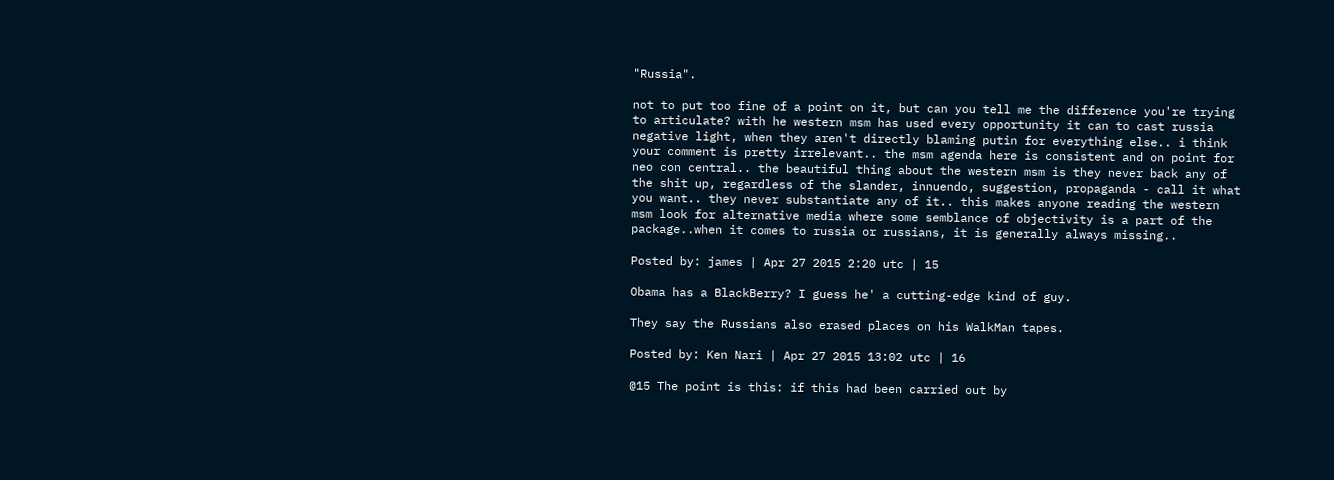"Russia".

not to put too fine of a point on it, but can you tell me the difference you're trying to articulate? with he western msm has used every opportunity it can to cast russia negative light, when they aren't directly blaming putin for everything else.. i think your comment is pretty irrelevant.. the msm agenda here is consistent and on point for neo con central.. the beautiful thing about the western msm is they never back any of the shit up, regardless of the slander, innuendo, suggestion, propaganda - call it what you want.. they never substantiate any of it.. this makes anyone reading the western msm look for alternative media where some semblance of objectivity is a part of the package..when it comes to russia or russians, it is generally always missing..

Posted by: james | Apr 27 2015 2:20 utc | 15

Obama has a BlackBerry? I guess he' a cutting-edge kind of guy.

They say the Russians also erased places on his WalkMan tapes.

Posted by: Ken Nari | Apr 27 2015 13:02 utc | 16

@15 The point is this: if this had been carried out by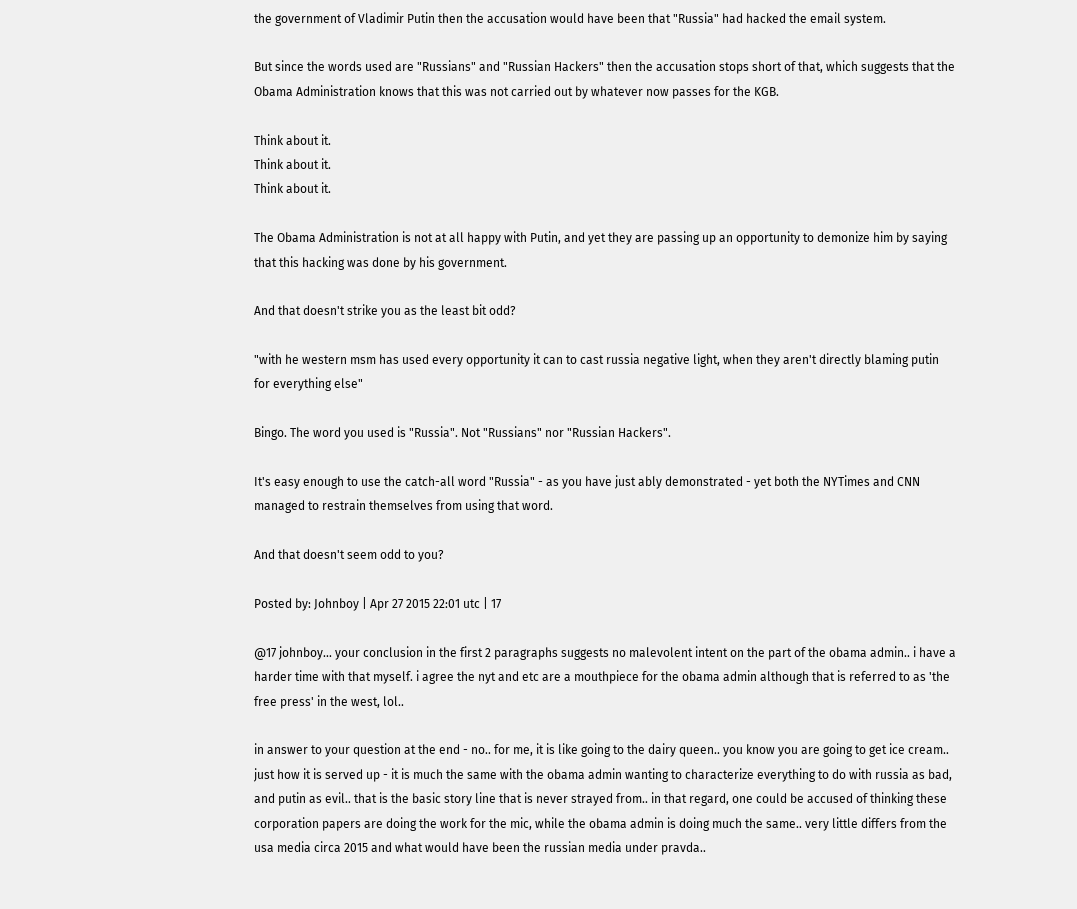the government of Vladimir Putin then the accusation would have been that "Russia" had hacked the email system.

But since the words used are "Russians" and "Russian Hackers" then the accusation stops short of that, which suggests that the Obama Administration knows that this was not carried out by whatever now passes for the KGB.

Think about it.
Think about it.
Think about it.

The Obama Administration is not at all happy with Putin, and yet they are passing up an opportunity to demonize him by saying that this hacking was done by his government.

And that doesn't strike you as the least bit odd?

"with he western msm has used every opportunity it can to cast russia negative light, when they aren't directly blaming putin for everything else"

Bingo. The word you used is "Russia". Not "Russians" nor "Russian Hackers".

It's easy enough to use the catch-all word "Russia" - as you have just ably demonstrated - yet both the NYTimes and CNN managed to restrain themselves from using that word.

And that doesn't seem odd to you?

Posted by: Johnboy | Apr 27 2015 22:01 utc | 17

@17 johnboy... your conclusion in the first 2 paragraphs suggests no malevolent intent on the part of the obama admin.. i have a harder time with that myself. i agree the nyt and etc are a mouthpiece for the obama admin although that is referred to as 'the free press' in the west, lol..

in answer to your question at the end - no.. for me, it is like going to the dairy queen.. you know you are going to get ice cream.. just how it is served up - it is much the same with the obama admin wanting to characterize everything to do with russia as bad, and putin as evil.. that is the basic story line that is never strayed from.. in that regard, one could be accused of thinking these corporation papers are doing the work for the mic, while the obama admin is doing much the same.. very little differs from the usa media circa 2015 and what would have been the russian media under pravda..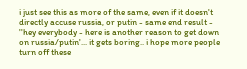i just see this as more of the same, even if it doesn't directly accuse russia, or putin - same end result - ''hey everybody - here is another reason to get down on russia/putin'... it gets boring.. i hope more people turn off these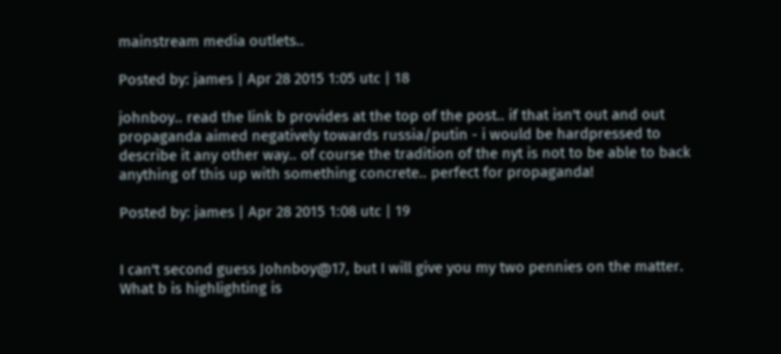mainstream media outlets..

Posted by: james | Apr 28 2015 1:05 utc | 18

johnboy.. read the link b provides at the top of the post.. if that isn't out and out propaganda aimed negatively towards russia/putin - i would be hardpressed to describe it any other way.. of course the tradition of the nyt is not to be able to back anything of this up with something concrete.. perfect for propaganda!

Posted by: james | Apr 28 2015 1:08 utc | 19


I can't second guess Johnboy@17, but I will give you my two pennies on the matter. What b is highlighting is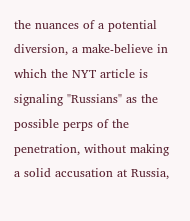the nuances of a potential diversion, a make-believe in which the NYT article is signaling "Russians" as the possible perps of the penetration, without making a solid accusation at Russia,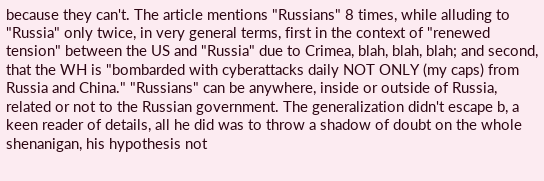because they can't. The article mentions "Russians" 8 times, while alluding to "Russia" only twice, in very general terms, first in the context of "renewed tension" between the US and "Russia" due to Crimea, blah, blah, blah; and second, that the WH is "bombarded with cyberattacks daily NOT ONLY (my caps) from Russia and China." "Russians" can be anywhere, inside or outside of Russia, related or not to the Russian government. The generalization didn't escape b, a keen reader of details, all he did was to throw a shadow of doubt on the whole shenanigan, his hypothesis not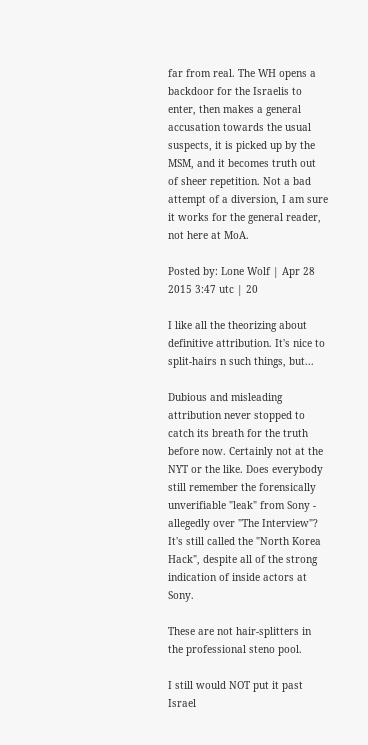far from real. The WH opens a backdoor for the Israelis to enter, then makes a general accusation towards the usual suspects, it is picked up by the MSM, and it becomes truth out of sheer repetition. Not a bad attempt of a diversion, I am sure it works for the general reader, not here at MoA.

Posted by: Lone Wolf | Apr 28 2015 3:47 utc | 20

I like all the theorizing about definitive attribution. It's nice to split-hairs n such things, but...

Dubious and misleading attribution never stopped to catch its breath for the truth before now. Certainly not at the NYT or the like. Does everybody still remember the forensically unverifiable "leak" from Sony - allegedly over "The Interview"? It's still called the "North Korea Hack", despite all of the strong indication of inside actors at Sony.

These are not hair-splitters in the professional steno pool.

I still would NOT put it past Israel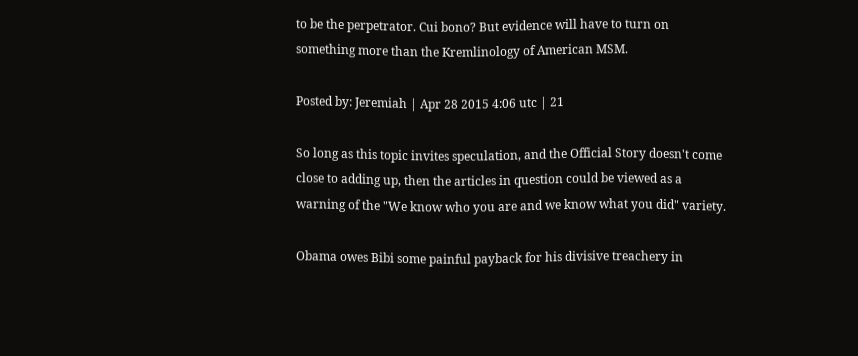to be the perpetrator. Cui bono? But evidence will have to turn on something more than the Kremlinology of American MSM.

Posted by: Jeremiah | Apr 28 2015 4:06 utc | 21

So long as this topic invites speculation, and the Official Story doesn't come close to adding up, then the articles in question could be viewed as a warning of the "We know who you are and we know what you did" variety.

Obama owes Bibi some painful payback for his divisive treachery in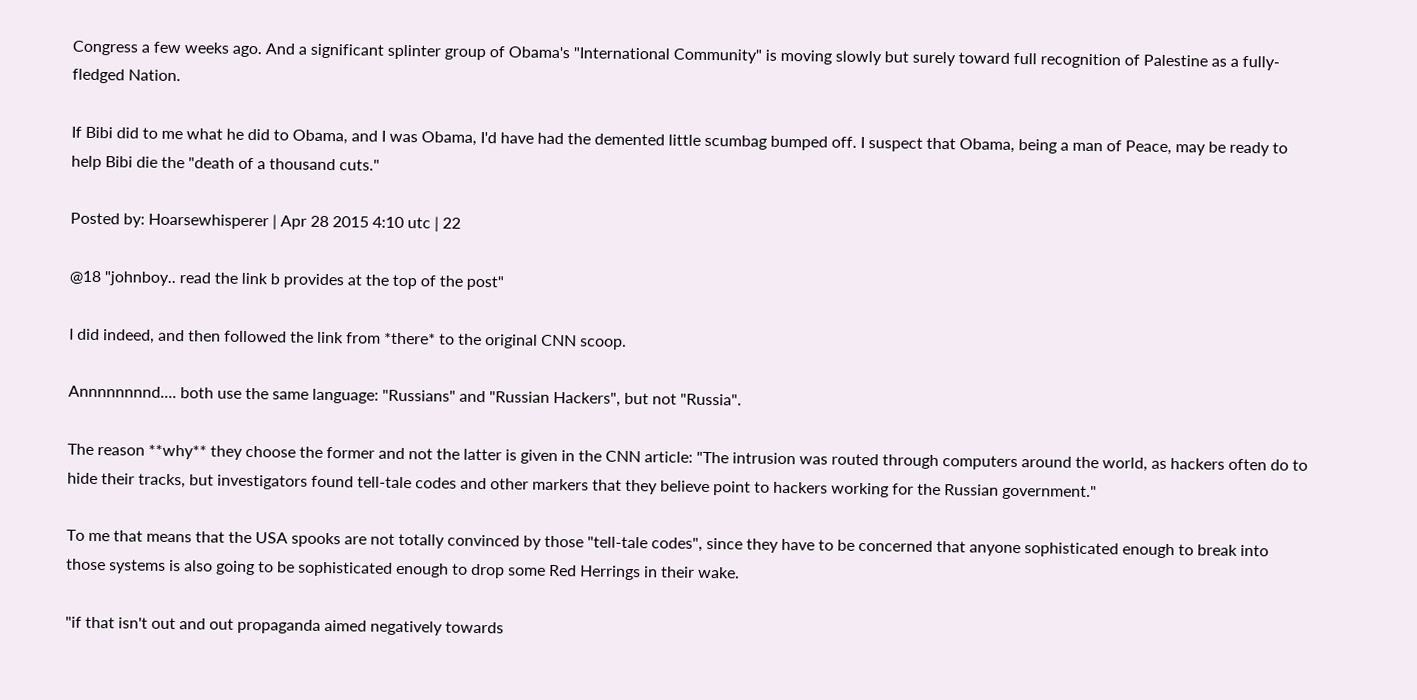Congress a few weeks ago. And a significant splinter group of Obama's "International Community" is moving slowly but surely toward full recognition of Palestine as a fully-fledged Nation.

If Bibi did to me what he did to Obama, and I was Obama, I'd have had the demented little scumbag bumped off. I suspect that Obama, being a man of Peace, may be ready to help Bibi die the "death of a thousand cuts."

Posted by: Hoarsewhisperer | Apr 28 2015 4:10 utc | 22

@18 "johnboy.. read the link b provides at the top of the post"

I did indeed, and then followed the link from *there* to the original CNN scoop.

Annnnnnnnd.... both use the same language: "Russians" and "Russian Hackers", but not "Russia".

The reason **why** they choose the former and not the latter is given in the CNN article: "The intrusion was routed through computers around the world, as hackers often do to hide their tracks, but investigators found tell-tale codes and other markers that they believe point to hackers working for the Russian government."

To me that means that the USA spooks are not totally convinced by those "tell-tale codes", since they have to be concerned that anyone sophisticated enough to break into those systems is also going to be sophisticated enough to drop some Red Herrings in their wake.

"if that isn't out and out propaganda aimed negatively towards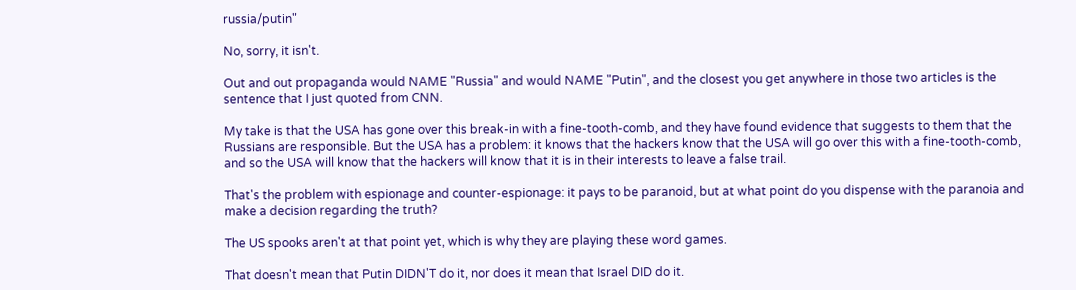russia/putin"

No, sorry, it isn't.

Out and out propaganda would NAME "Russia" and would NAME "Putin", and the closest you get anywhere in those two articles is the sentence that I just quoted from CNN.

My take is that the USA has gone over this break-in with a fine-tooth-comb, and they have found evidence that suggests to them that the Russians are responsible. But the USA has a problem: it knows that the hackers know that the USA will go over this with a fine-tooth-comb, and so the USA will know that the hackers will know that it is in their interests to leave a false trail.

That's the problem with espionage and counter-espionage: it pays to be paranoid, but at what point do you dispense with the paranoia and make a decision regarding the truth?

The US spooks aren't at that point yet, which is why they are playing these word games.

That doesn't mean that Putin DIDN'T do it, nor does it mean that Israel DID do it.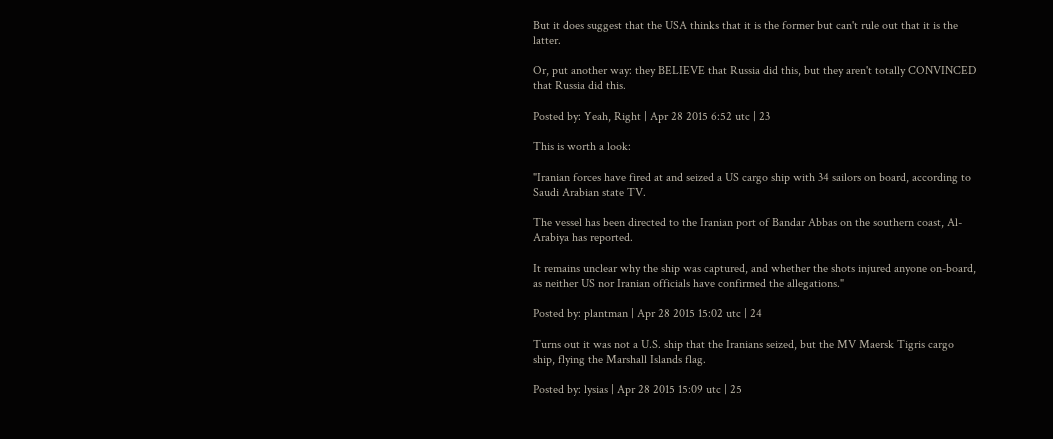But it does suggest that the USA thinks that it is the former but can't rule out that it is the latter.

Or, put another way: they BELIEVE that Russia did this, but they aren't totally CONVINCED that Russia did this.

Posted by: Yeah, Right | Apr 28 2015 6:52 utc | 23

This is worth a look:

"Iranian forces have fired at and seized a US cargo ship with 34 sailors on board, according to Saudi Arabian state TV.

The vessel has been directed to the Iranian port of Bandar Abbas on the southern coast, Al-Arabiya has reported.

It remains unclear why the ship was captured, and whether the shots injured anyone on-board, as neither US nor Iranian officials have confirmed the allegations."

Posted by: plantman | Apr 28 2015 15:02 utc | 24

Turns out it was not a U.S. ship that the Iranians seized, but the MV Maersk Tigris cargo ship, flying the Marshall Islands flag.

Posted by: lysias | Apr 28 2015 15:09 utc | 25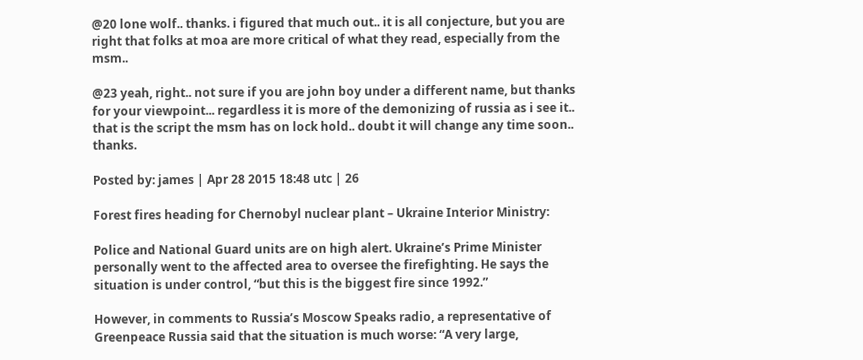@20 lone wolf.. thanks. i figured that much out.. it is all conjecture, but you are right that folks at moa are more critical of what they read, especially from the msm..

@23 yeah, right.. not sure if you are john boy under a different name, but thanks for your viewpoint... regardless it is more of the demonizing of russia as i see it.. that is the script the msm has on lock hold.. doubt it will change any time soon.. thanks.

Posted by: james | Apr 28 2015 18:48 utc | 26

Forest fires heading for Chernobyl nuclear plant – Ukraine Interior Ministry:

Police and National Guard units are on high alert. Ukraine’s Prime Minister personally went to the affected area to oversee the firefighting. He says the situation is under control, “but this is the biggest fire since 1992.”

However, in comments to Russia’s Moscow Speaks radio, a representative of Greenpeace Russia said that the situation is much worse: “A very large,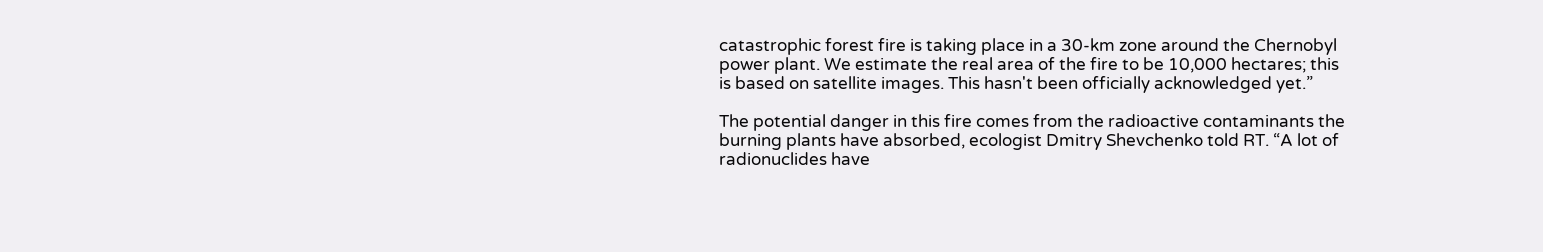catastrophic forest fire is taking place in a 30-km zone around the Chernobyl power plant. We estimate the real area of the fire to be 10,000 hectares; this is based on satellite images. This hasn't been officially acknowledged yet.”

The potential danger in this fire comes from the radioactive contaminants the burning plants have absorbed, ecologist Dmitry Shevchenko told RT. “A lot of radionuclides have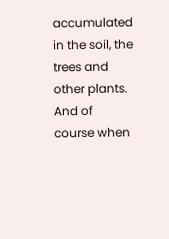accumulated in the soil, the trees and other plants. And of course when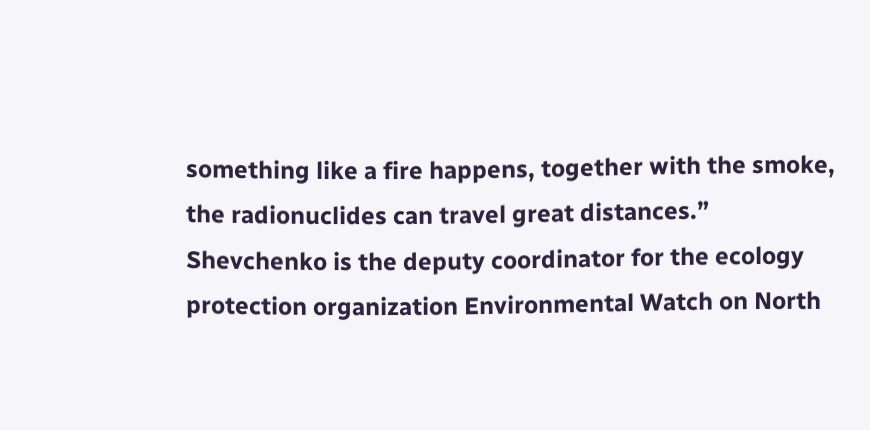something like a fire happens, together with the smoke, the radionuclides can travel great distances.” Shevchenko is the deputy coordinator for the ecology protection organization Environmental Watch on North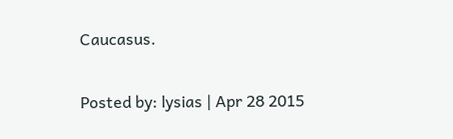Caucasus.

Posted by: lysias | Apr 28 2015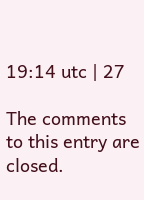19:14 utc | 27

The comments to this entry are closed.